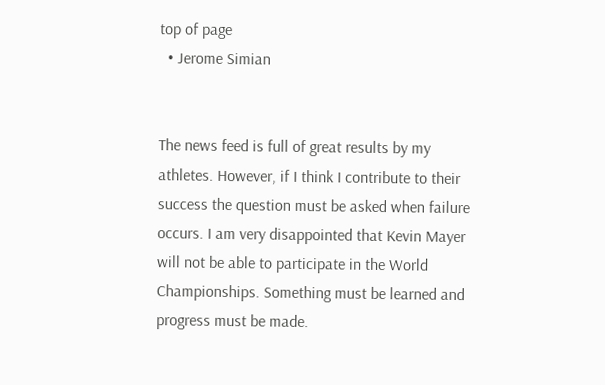top of page
  • Jerome Simian


The news feed is full of great results by my athletes. However, if I think I contribute to their success the question must be asked when failure occurs. I am very disappointed that Kevin Mayer will not be able to participate in the World Championships. Something must be learned and progress must be made.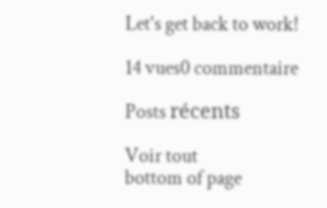Let's get back to work!

14 vues0 commentaire

Posts récents

Voir tout
bottom of page